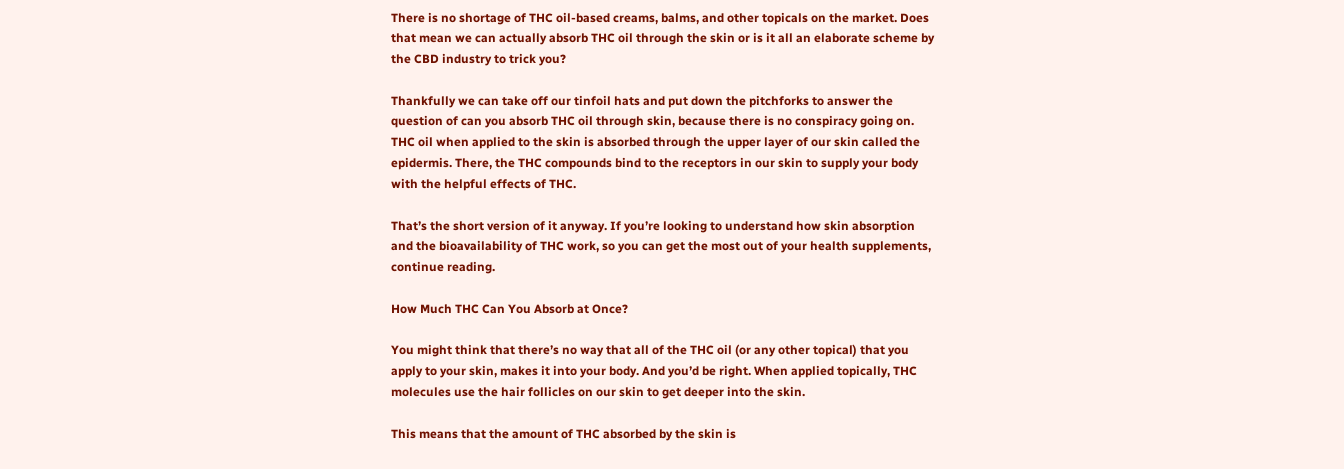There is no shortage of THC oil-based creams, balms, and other topicals on the market. Does that mean we can actually absorb THC oil through the skin or is it all an elaborate scheme by the CBD industry to trick you?

Thankfully we can take off our tinfoil hats and put down the pitchforks to answer the question of can you absorb THC oil through skin, because there is no conspiracy going on. THC oil when applied to the skin is absorbed through the upper layer of our skin called the epidermis. There, the THC compounds bind to the receptors in our skin to supply your body with the helpful effects of THC.

That’s the short version of it anyway. If you’re looking to understand how skin absorption and the bioavailability of THC work, so you can get the most out of your health supplements, continue reading.

How Much THC Can You Absorb at Once?

You might think that there’s no way that all of the THC oil (or any other topical) that you apply to your skin, makes it into your body. And you’d be right. When applied topically, THC molecules use the hair follicles on our skin to get deeper into the skin.

This means that the amount of THC absorbed by the skin is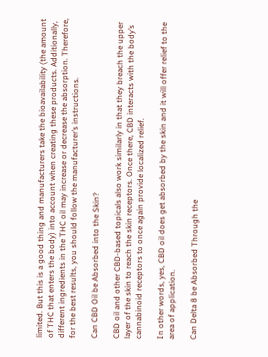limited. But this is a good thing and manufacturers take the bioavailability (the amount of THC that enters the body) into account when creating these products. Additionally, different ingredients in the THC oil may increase or decrease the absorption. Therefore, for the best results, you should follow the manufacturer’s instructions.

Can CBD Oil be Absorbed into the Skin?

CBD oil and other CBD-based topicals also work similarly in that they breach the upper layer of the skin to reach the skin receptors. Once there, CBD interacts with the body’s cannabinoid receptors to once again provide localized relief.

In other words, yes, CBD oil does get absorbed by the skin and it will offer relief to the area of application.

Can Delta 8 be Absorbed Through the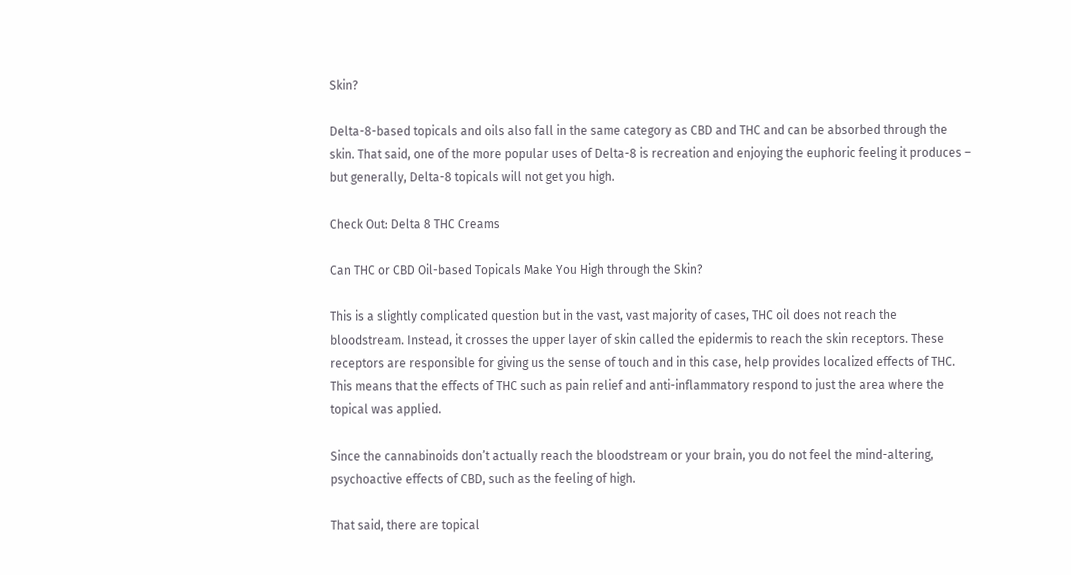Skin?

Delta-8-based topicals and oils also fall in the same category as CBD and THC and can be absorbed through the skin. That said, one of the more popular uses of Delta-8 is recreation and enjoying the euphoric feeling it produces – but generally, Delta-8 topicals will not get you high.

Check Out: Delta 8 THC Creams

Can THC or CBD Oil-based Topicals Make You High through the Skin?

This is a slightly complicated question but in the vast, vast majority of cases, THC oil does not reach the bloodstream. Instead, it crosses the upper layer of skin called the epidermis to reach the skin receptors. These receptors are responsible for giving us the sense of touch and in this case, help provides localized effects of THC. This means that the effects of THC such as pain relief and anti-inflammatory respond to just the area where the topical was applied.

Since the cannabinoids don’t actually reach the bloodstream or your brain, you do not feel the mind-altering, psychoactive effects of CBD, such as the feeling of high.

That said, there are topical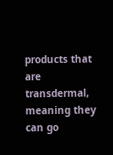products that are transdermal, meaning they can go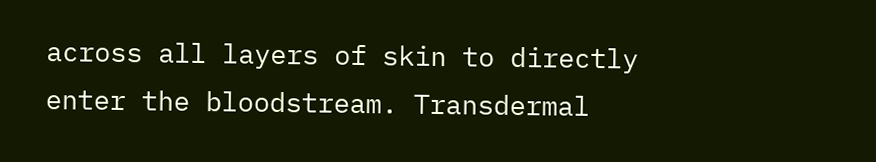across all layers of skin to directly enter the bloodstream. Transdermal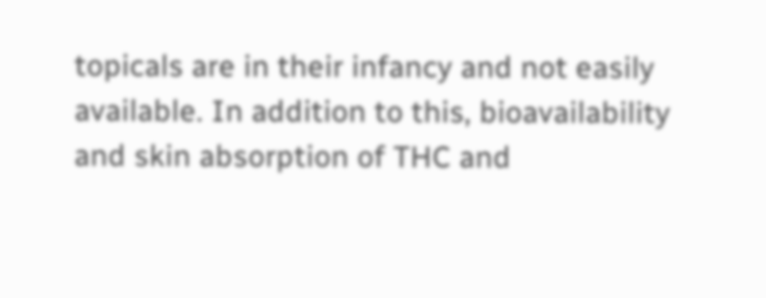topicals are in their infancy and not easily available. In addition to this, bioavailability and skin absorption of THC and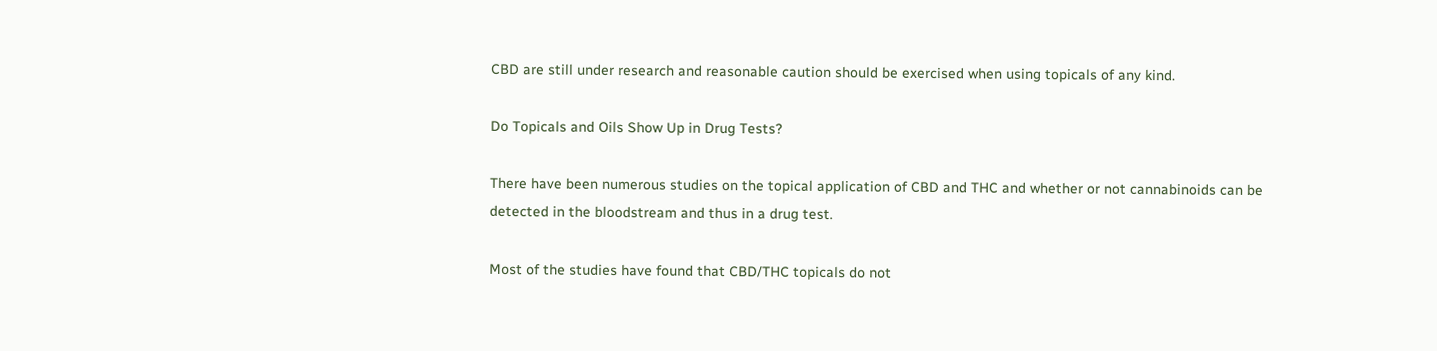CBD are still under research and reasonable caution should be exercised when using topicals of any kind.

Do Topicals and Oils Show Up in Drug Tests?

There have been numerous studies on the topical application of CBD and THC and whether or not cannabinoids can be detected in the bloodstream and thus in a drug test.

Most of the studies have found that CBD/THC topicals do not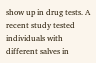show up in drug tests. A recent study tested individuals with different salves in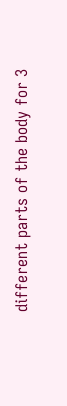different parts of the body for 3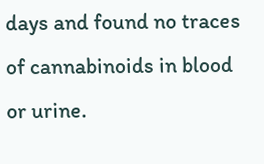days and found no traces of cannabinoids in blood or urine.